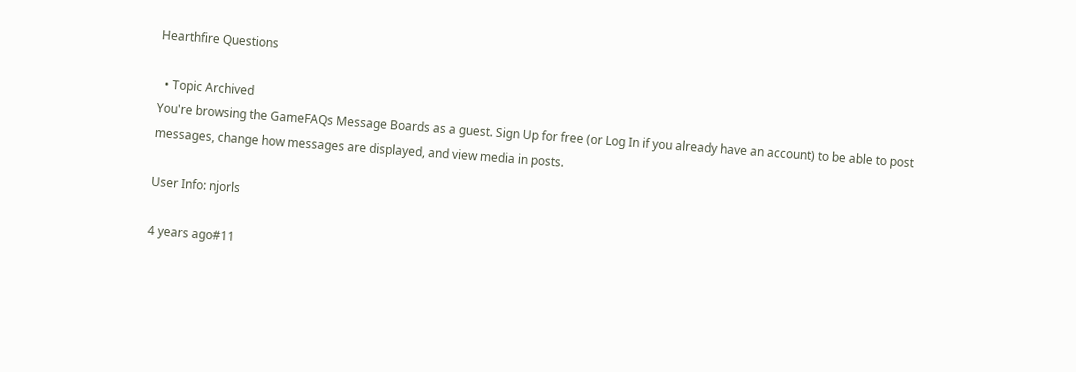Hearthfire Questions

  • Topic Archived
You're browsing the GameFAQs Message Boards as a guest. Sign Up for free (or Log In if you already have an account) to be able to post messages, change how messages are displayed, and view media in posts.

User Info: njorls

4 years ago#11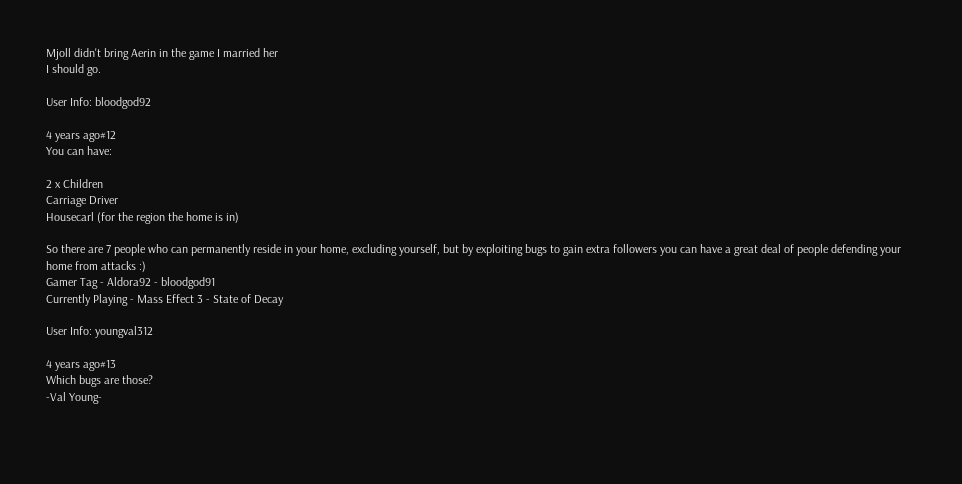Mjoll didn't bring Aerin in the game I married her
I should go.

User Info: bloodgod92

4 years ago#12
You can have:

2 x Children
Carriage Driver
Housecarl (for the region the home is in)

So there are 7 people who can permanently reside in your home, excluding yourself, but by exploiting bugs to gain extra followers you can have a great deal of people defending your home from attacks :)
Gamer Tag - Aldora92 - bloodgod91
Currently Playing - Mass Effect 3 - State of Decay

User Info: youngval312

4 years ago#13
Which bugs are those?
-Val Young-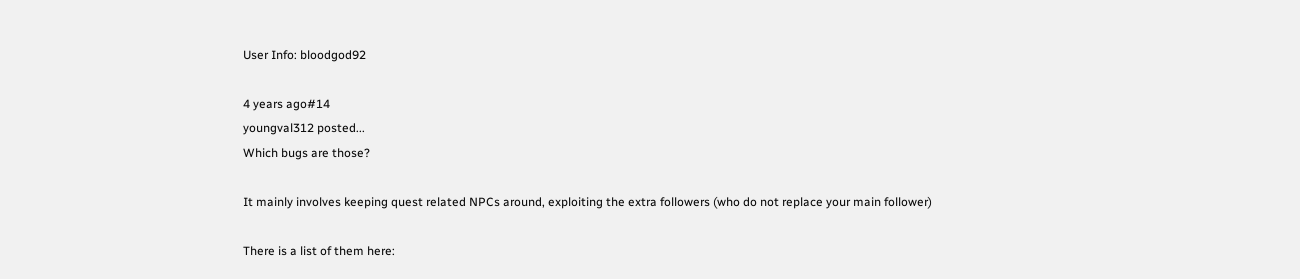User Info: bloodgod92

4 years ago#14
youngval312 posted...
Which bugs are those?

It mainly involves keeping quest related NPCs around, exploiting the extra followers (who do not replace your main follower)

There is a list of them here: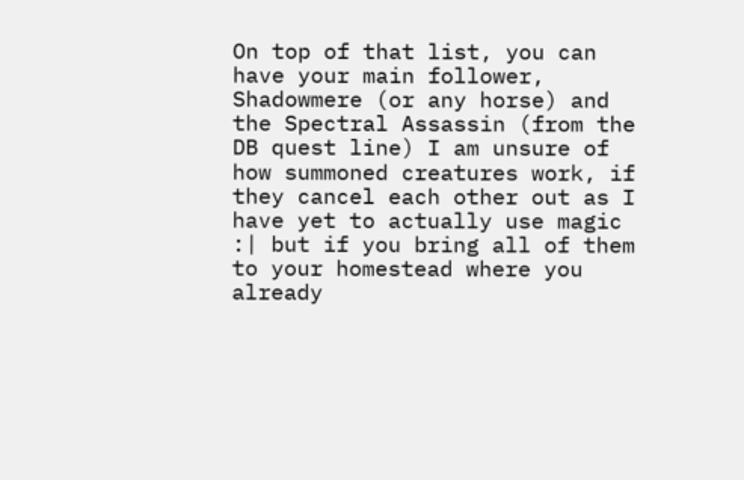On top of that list, you can have your main follower, Shadowmere (or any horse) and the Spectral Assassin (from the DB quest line) I am unsure of how summoned creatures work, if they cancel each other out as I have yet to actually use magic :| but if you bring all of them to your homestead where you already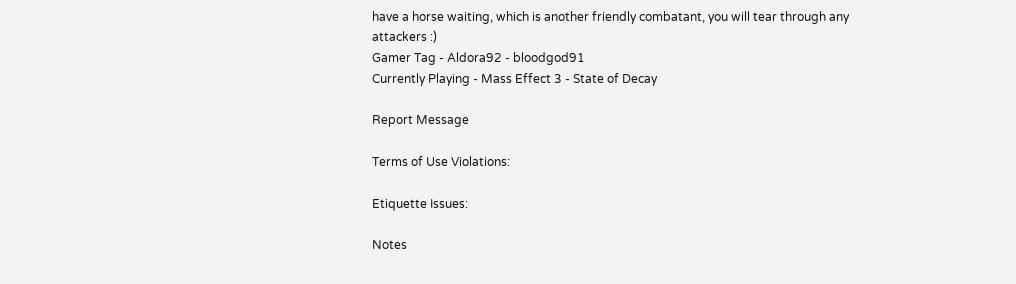have a horse waiting, which is another friendly combatant, you will tear through any attackers :)
Gamer Tag - Aldora92 - bloodgod91
Currently Playing - Mass Effect 3 - State of Decay

Report Message

Terms of Use Violations:

Etiquette Issues:

Notes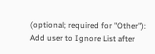(optional; required for "Other"):
Add user to Ignore List after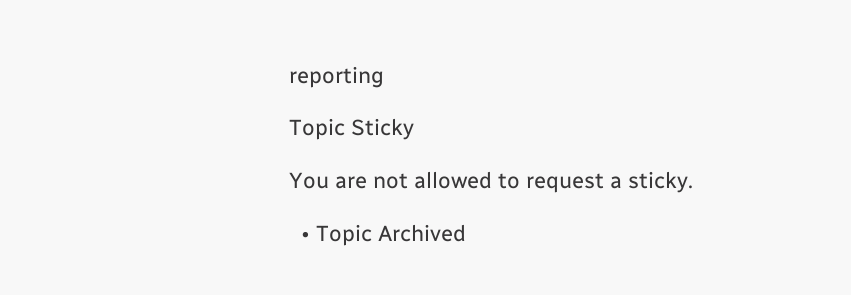reporting

Topic Sticky

You are not allowed to request a sticky.

  • Topic Archived